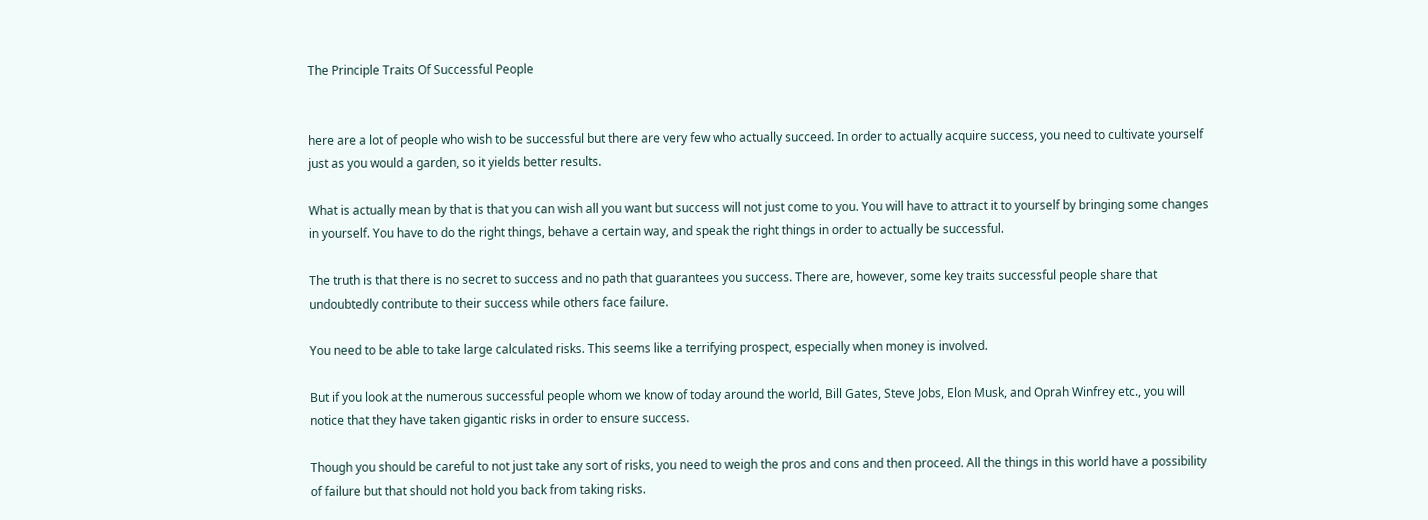The Principle Traits Of Successful People


here are a lot of people who wish to be successful but there are very few who actually succeed. In order to actually acquire success, you need to cultivate yourself just as you would a garden, so it yields better results.

What is actually mean by that is that you can wish all you want but success will not just come to you. You will have to attract it to yourself by bringing some changes in yourself. You have to do the right things, behave a certain way, and speak the right things in order to actually be successful.

The truth is that there is no secret to success and no path that guarantees you success. There are, however, some key traits successful people share that undoubtedly contribute to their success while others face failure.

You need to be able to take large calculated risks. This seems like a terrifying prospect, especially when money is involved.

But if you look at the numerous successful people whom we know of today around the world, Bill Gates, Steve Jobs, Elon Musk, and Oprah Winfrey etc., you will notice that they have taken gigantic risks in order to ensure success.

Though you should be careful to not just take any sort of risks, you need to weigh the pros and cons and then proceed. All the things in this world have a possibility of failure but that should not hold you back from taking risks.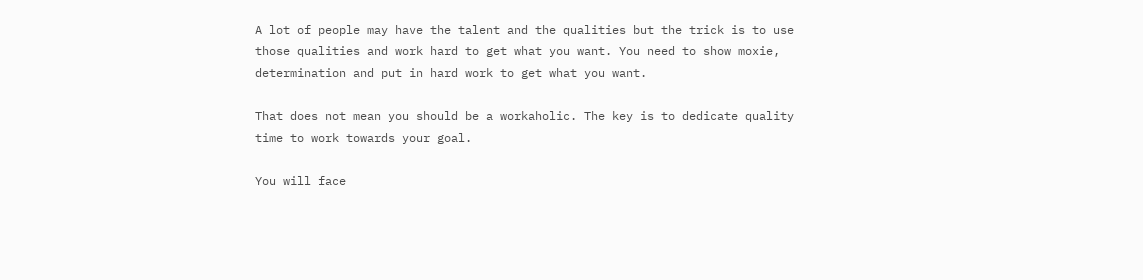A lot of people may have the talent and the qualities but the trick is to use those qualities and work hard to get what you want. You need to show moxie, determination and put in hard work to get what you want.

That does not mean you should be a workaholic. The key is to dedicate quality time to work towards your goal.

You will face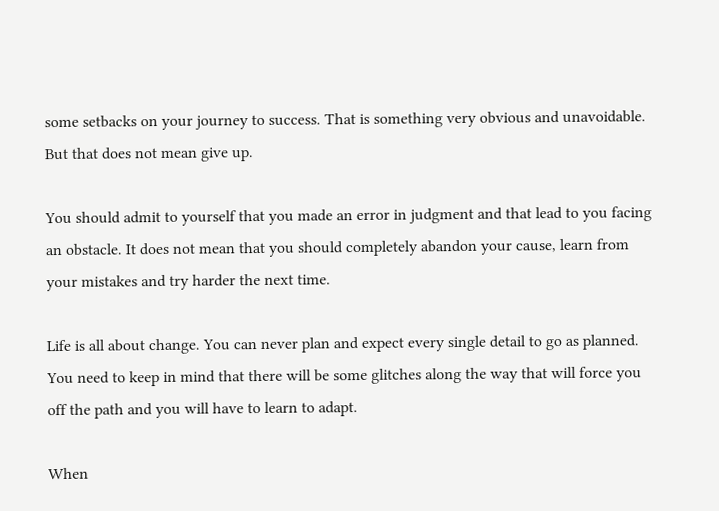some setbacks on your journey to success. That is something very obvious and unavoidable. But that does not mean give up.

You should admit to yourself that you made an error in judgment and that lead to you facing an obstacle. It does not mean that you should completely abandon your cause, learn from your mistakes and try harder the next time.

Life is all about change. You can never plan and expect every single detail to go as planned. You need to keep in mind that there will be some glitches along the way that will force you off the path and you will have to learn to adapt.

When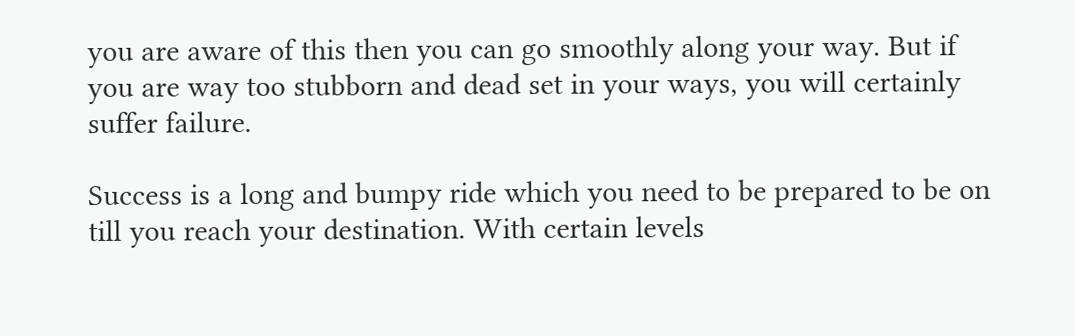you are aware of this then you can go smoothly along your way. But if you are way too stubborn and dead set in your ways, you will certainly suffer failure.

Success is a long and bumpy ride which you need to be prepared to be on till you reach your destination. With certain levels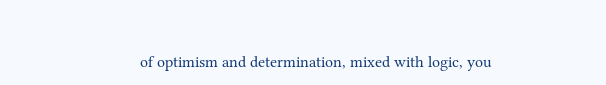of optimism and determination, mixed with logic, you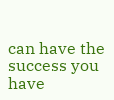can have the success you have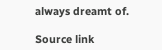always dreamt of.

Source link